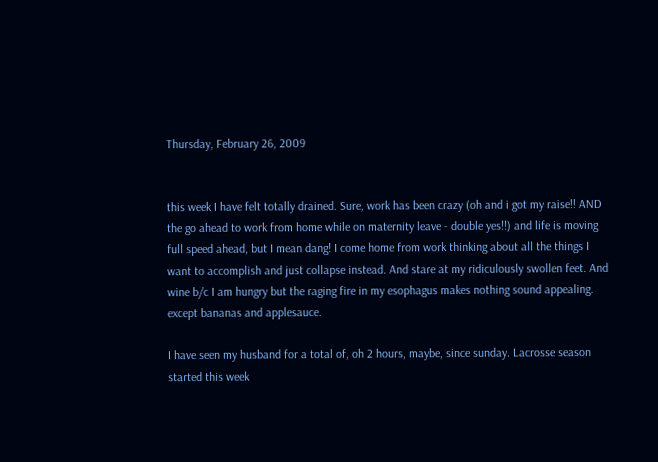Thursday, February 26, 2009


this week I have felt totally drained. Sure, work has been crazy (oh and i got my raise!! AND the go ahead to work from home while on maternity leave - double yes!!) and life is moving full speed ahead, but I mean dang! I come home from work thinking about all the things I want to accomplish and just collapse instead. And stare at my ridiculously swollen feet. And wine b/c I am hungry but the raging fire in my esophagus makes nothing sound appealing. except bananas and applesauce.

I have seen my husband for a total of, oh 2 hours, maybe, since sunday. Lacrosse season started this week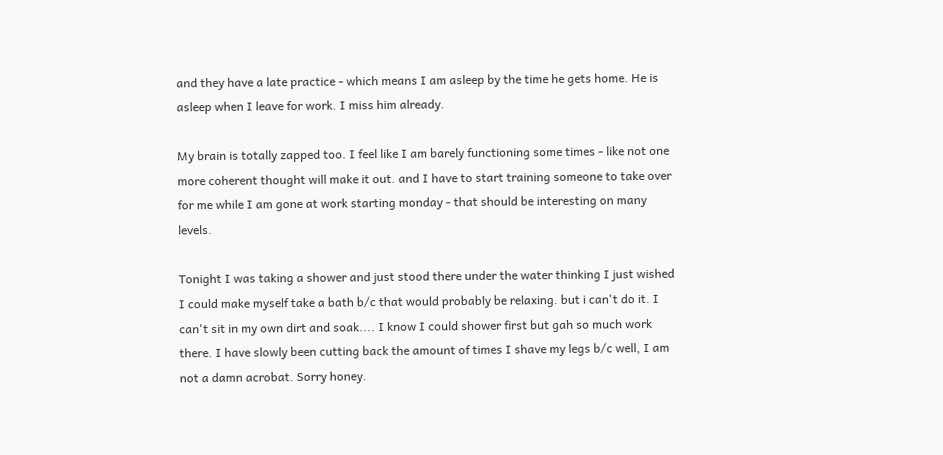and they have a late practice - which means I am asleep by the time he gets home. He is asleep when I leave for work. I miss him already.

My brain is totally zapped too. I feel like I am barely functioning some times - like not one more coherent thought will make it out. and I have to start training someone to take over for me while I am gone at work starting monday - that should be interesting on many levels.

Tonight I was taking a shower and just stood there under the water thinking I just wished I could make myself take a bath b/c that would probably be relaxing. but i can't do it. I can't sit in my own dirt and soak.... I know I could shower first but gah so much work there. I have slowly been cutting back the amount of times I shave my legs b/c well, I am not a damn acrobat. Sorry honey.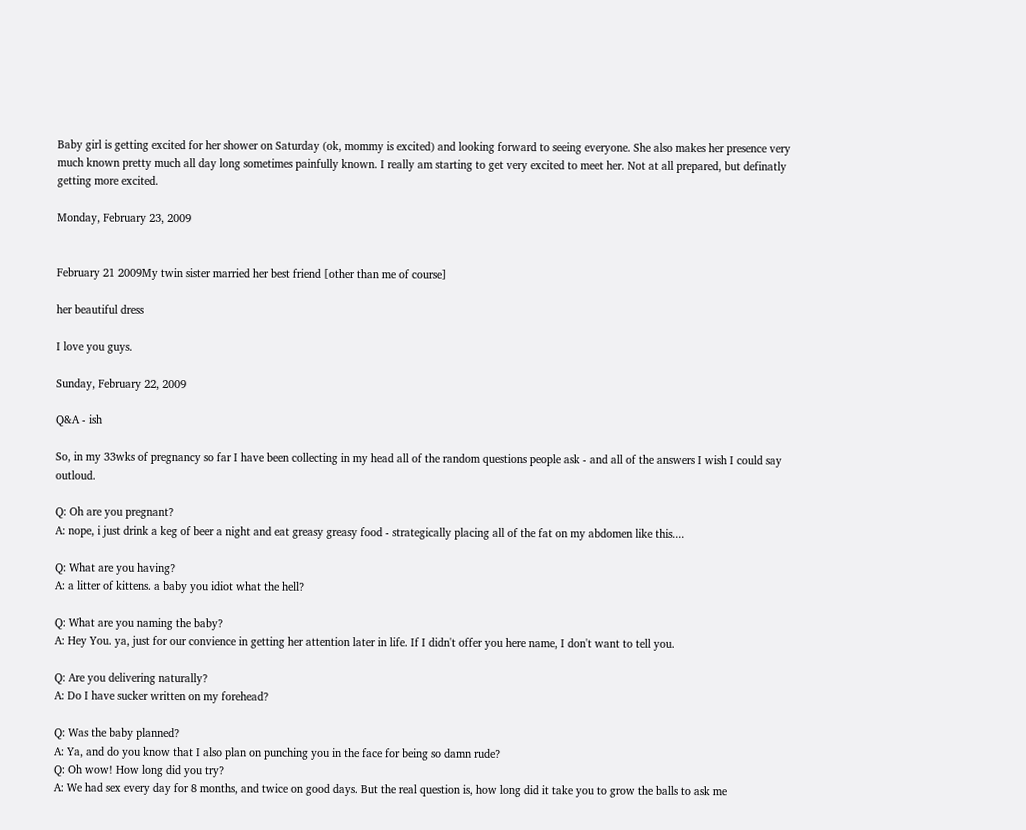Baby girl is getting excited for her shower on Saturday (ok, mommy is excited) and looking forward to seeing everyone. She also makes her presence very much known pretty much all day long sometimes painfully known. I really am starting to get very excited to meet her. Not at all prepared, but definatly getting more excited.

Monday, February 23, 2009


February 21 2009My twin sister married her best friend [other than me of course]

her beautiful dress

I love you guys.

Sunday, February 22, 2009

Q&A - ish

So, in my 33wks of pregnancy so far I have been collecting in my head all of the random questions people ask - and all of the answers I wish I could say outloud.

Q: Oh are you pregnant?
A: nope, i just drink a keg of beer a night and eat greasy greasy food - strategically placing all of the fat on my abdomen like this....

Q: What are you having?
A: a litter of kittens. a baby you idiot what the hell?

Q: What are you naming the baby?
A: Hey You. ya, just for our convience in getting her attention later in life. If I didn't offer you here name, I don't want to tell you.

Q: Are you delivering naturally?
A: Do I have sucker written on my forehead?

Q: Was the baby planned?
A: Ya, and do you know that I also plan on punching you in the face for being so damn rude?
Q: Oh wow! How long did you try?
A: We had sex every day for 8 months, and twice on good days. But the real question is, how long did it take you to grow the balls to ask me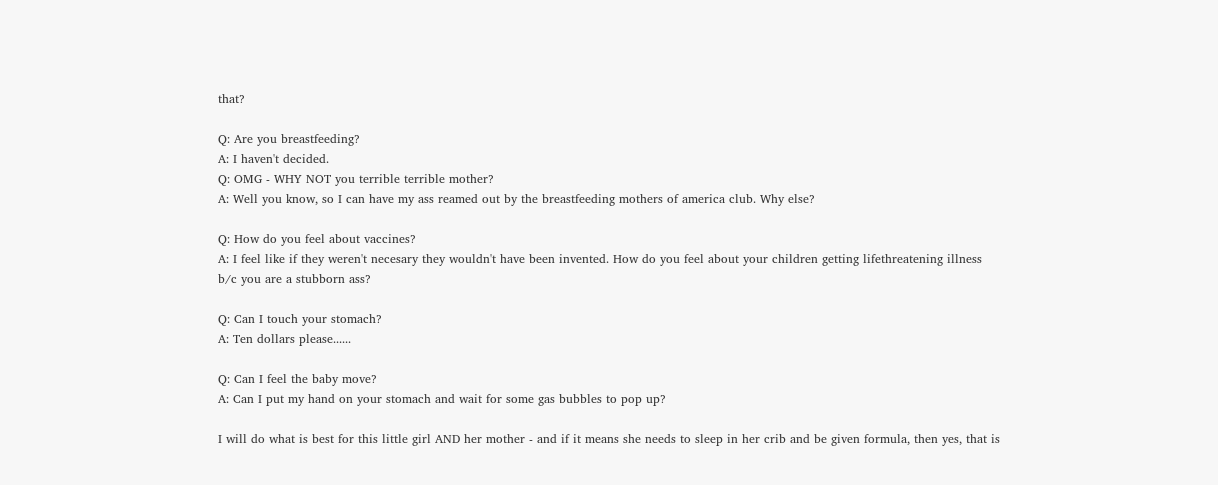that?

Q: Are you breastfeeding?
A: I haven't decided.
Q: OMG - WHY NOT you terrible terrible mother?
A: Well you know, so I can have my ass reamed out by the breastfeeding mothers of america club. Why else?

Q: How do you feel about vaccines?
A: I feel like if they weren't necesary they wouldn't have been invented. How do you feel about your children getting lifethreatening illness b/c you are a stubborn ass?

Q: Can I touch your stomach?
A: Ten dollars please......

Q: Can I feel the baby move?
A: Can I put my hand on your stomach and wait for some gas bubbles to pop up?

I will do what is best for this little girl AND her mother - and if it means she needs to sleep in her crib and be given formula, then yes, that is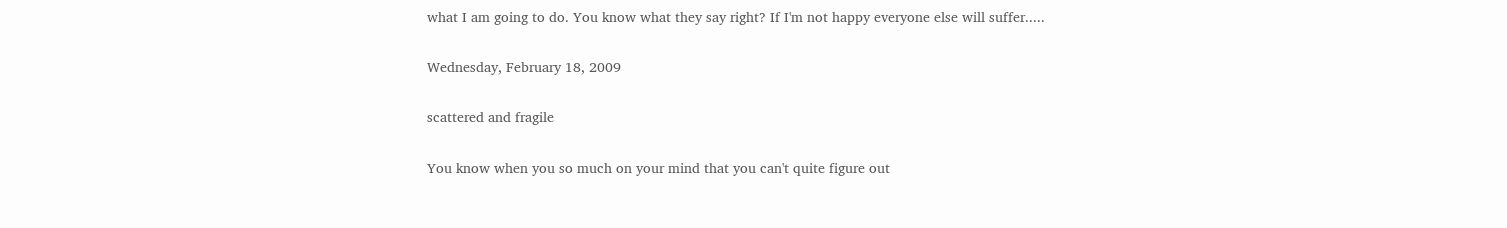what I am going to do. You know what they say right? If I'm not happy everyone else will suffer.....

Wednesday, February 18, 2009

scattered and fragile

You know when you so much on your mind that you can't quite figure out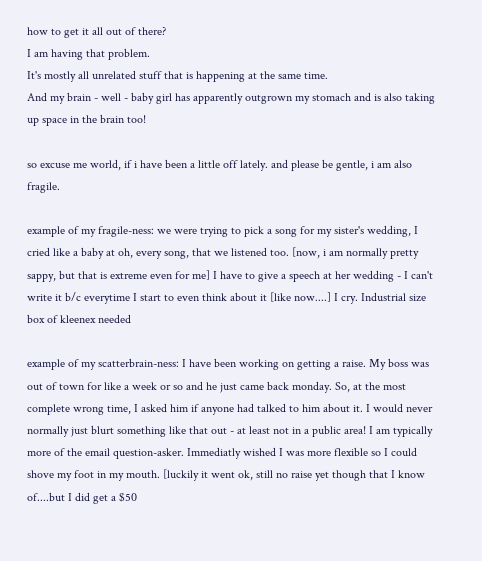how to get it all out of there?
I am having that problem.
It's mostly all unrelated stuff that is happening at the same time.
And my brain - well - baby girl has apparently outgrown my stomach and is also taking up space in the brain too!

so excuse me world, if i have been a little off lately. and please be gentle, i am also fragile.

example of my fragile-ness: we were trying to pick a song for my sister's wedding, I cried like a baby at oh, every song, that we listened too. [now, i am normally pretty sappy, but that is extreme even for me] I have to give a speech at her wedding - I can't write it b/c everytime I start to even think about it [like now....] I cry. Industrial size box of kleenex needed

example of my scatterbrain-ness: I have been working on getting a raise. My boss was out of town for like a week or so and he just came back monday. So, at the most complete wrong time, I asked him if anyone had talked to him about it. I would never normally just blurt something like that out - at least not in a public area! I am typically more of the email question-asker. Immediatly wished I was more flexible so I could shove my foot in my mouth. [luckily it went ok, still no raise yet though that I know of....but I did get a $50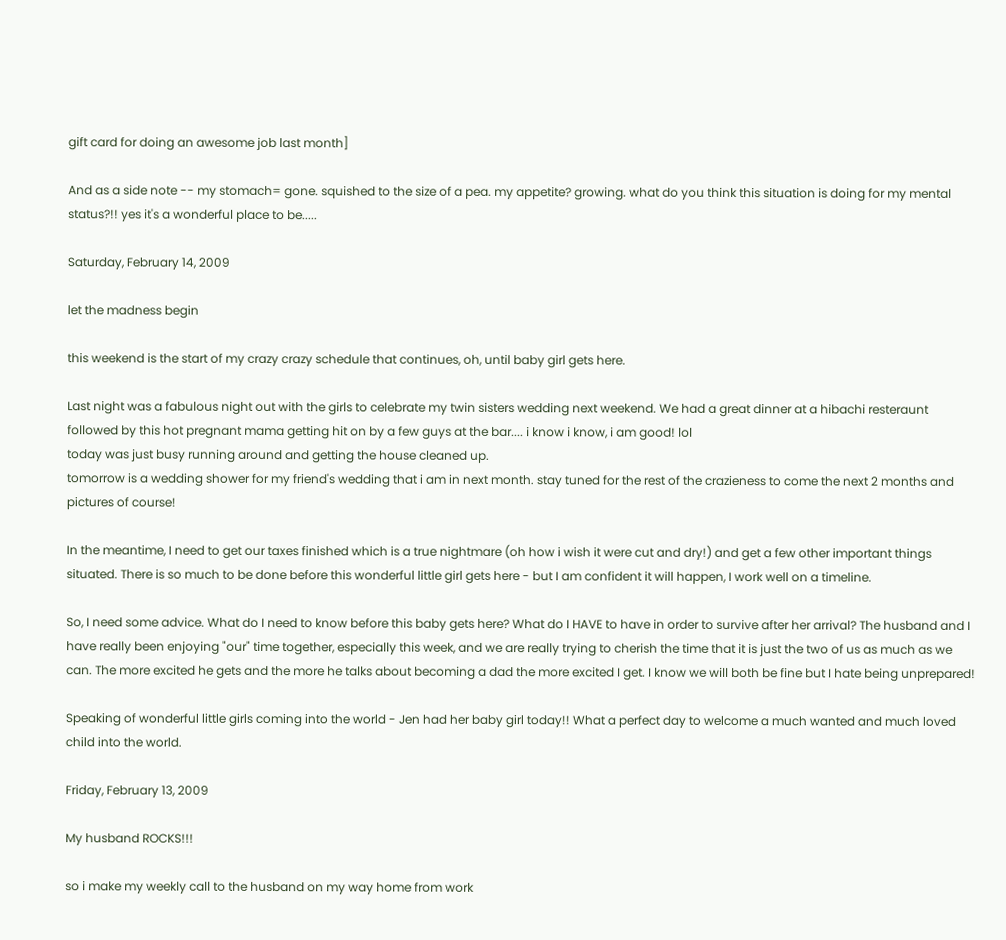gift card for doing an awesome job last month]

And as a side note -- my stomach= gone. squished to the size of a pea. my appetite? growing. what do you think this situation is doing for my mental status?!! yes it's a wonderful place to be.....

Saturday, February 14, 2009

let the madness begin

this weekend is the start of my crazy crazy schedule that continues, oh, until baby girl gets here.

Last night was a fabulous night out with the girls to celebrate my twin sisters wedding next weekend. We had a great dinner at a hibachi resteraunt followed by this hot pregnant mama getting hit on by a few guys at the bar.... i know i know, i am good! lol
today was just busy running around and getting the house cleaned up.
tomorrow is a wedding shower for my friend's wedding that i am in next month. stay tuned for the rest of the crazieness to come the next 2 months and pictures of course!

In the meantime, I need to get our taxes finished which is a true nightmare (oh how i wish it were cut and dry!) and get a few other important things situated. There is so much to be done before this wonderful little girl gets here - but I am confident it will happen, I work well on a timeline.

So, I need some advice. What do I need to know before this baby gets here? What do I HAVE to have in order to survive after her arrival? The husband and I have really been enjoying "our" time together, especially this week, and we are really trying to cherish the time that it is just the two of us as much as we can. The more excited he gets and the more he talks about becoming a dad the more excited I get. I know we will both be fine but I hate being unprepared!

Speaking of wonderful little girls coming into the world - Jen had her baby girl today!! What a perfect day to welcome a much wanted and much loved child into the world.

Friday, February 13, 2009

My husband ROCKS!!!

so i make my weekly call to the husband on my way home from work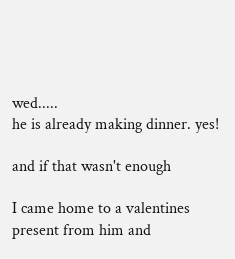wed.....
he is already making dinner. yes!

and if that wasn't enough

I came home to a valentines present from him and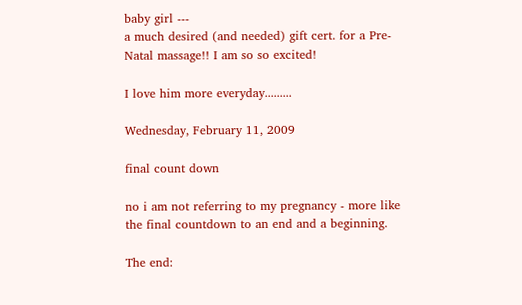baby girl ---
a much desired (and needed) gift cert. for a Pre-Natal massage!! I am so so excited!

I love him more everyday.........

Wednesday, February 11, 2009

final count down

no i am not referring to my pregnancy - more like the final countdown to an end and a beginning.

The end: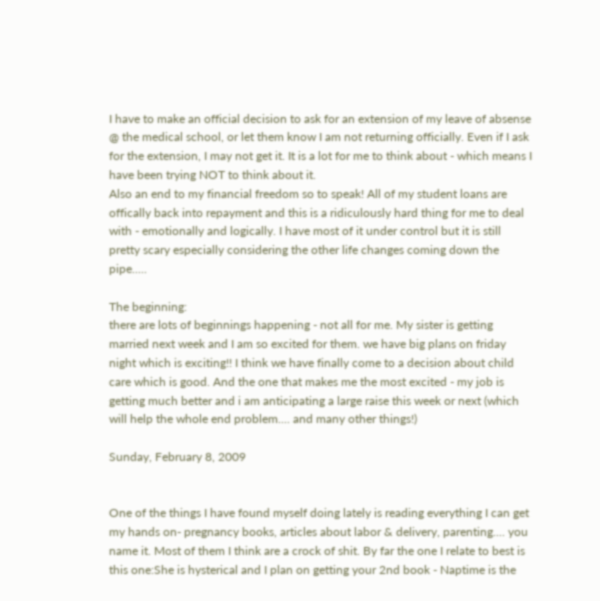I have to make an official decision to ask for an extension of my leave of absense @ the medical school, or let them know I am not returning officially. Even if I ask for the extension, I may not get it. It is a lot for me to think about - which means I have been trying NOT to think about it.
Also an end to my financial freedom so to speak! All of my student loans are offically back into repayment and this is a ridiculously hard thing for me to deal with - emotionally and logically. I have most of it under control but it is still pretty scary especially considering the other life changes coming down the pipe.....

The beginning:
there are lots of beginnings happening - not all for me. My sister is getting married next week and I am so excited for them. we have big plans on friday night which is exciting!! I think we have finally come to a decision about child care which is good. And the one that makes me the most excited - my job is getting much better and i am anticipating a large raise this week or next (which will help the whole end problem.... and many other things!)

Sunday, February 8, 2009


One of the things I have found myself doing lately is reading everything I can get my hands on- pregnancy books, articles about labor & delivery, parenting.... you name it. Most of them I think are a crock of shit. By far the one I relate to best is this one:She is hysterical and I plan on getting your 2nd book - Naptime is the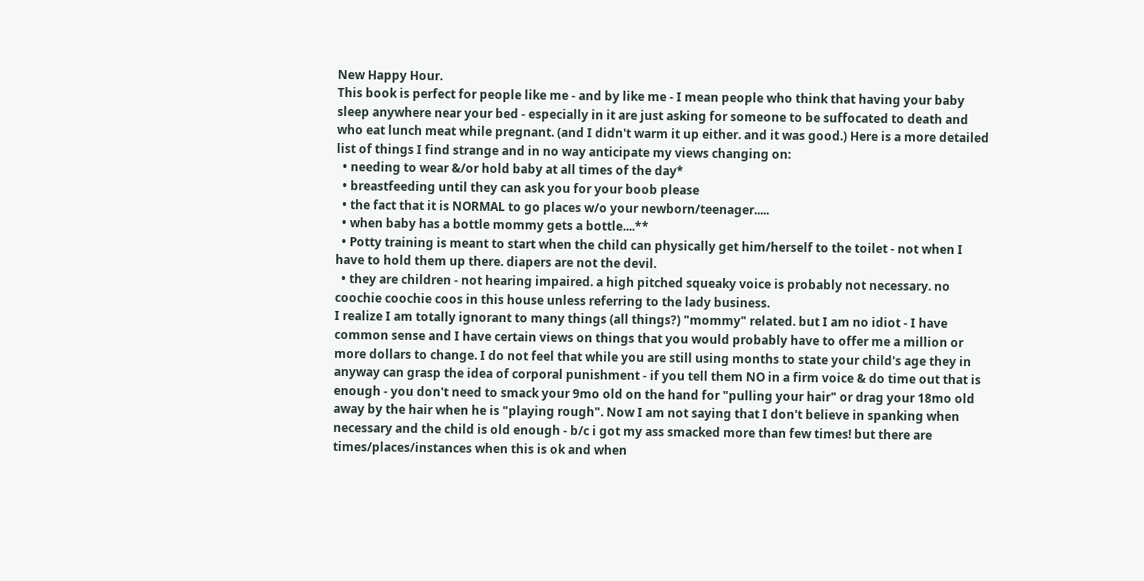New Happy Hour.
This book is perfect for people like me - and by like me - I mean people who think that having your baby sleep anywhere near your bed - especially in it are just asking for someone to be suffocated to death and who eat lunch meat while pregnant. (and I didn't warm it up either. and it was good.) Here is a more detailed list of things I find strange and in no way anticipate my views changing on:
  • needing to wear &/or hold baby at all times of the day*
  • breastfeeding until they can ask you for your boob please
  • the fact that it is NORMAL to go places w/o your newborn/teenager.....
  • when baby has a bottle mommy gets a bottle....**
  • Potty training is meant to start when the child can physically get him/herself to the toilet - not when I have to hold them up there. diapers are not the devil.
  • they are children - not hearing impaired. a high pitched squeaky voice is probably not necessary. no coochie coochie coos in this house unless referring to the lady business.
I realize I am totally ignorant to many things (all things?) "mommy" related. but I am no idiot - I have common sense and I have certain views on things that you would probably have to offer me a million or more dollars to change. I do not feel that while you are still using months to state your child's age they in anyway can grasp the idea of corporal punishment - if you tell them NO in a firm voice & do time out that is enough - you don't need to smack your 9mo old on the hand for "pulling your hair" or drag your 18mo old away by the hair when he is "playing rough". Now I am not saying that I don't believe in spanking when necessary and the child is old enough - b/c i got my ass smacked more than few times! but there are times/places/instances when this is ok and when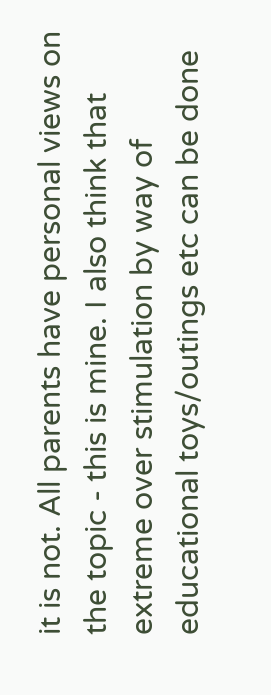it is not. All parents have personal views on the topic - this is mine. I also think that extreme over stimulation by way of educational toys/outings etc can be done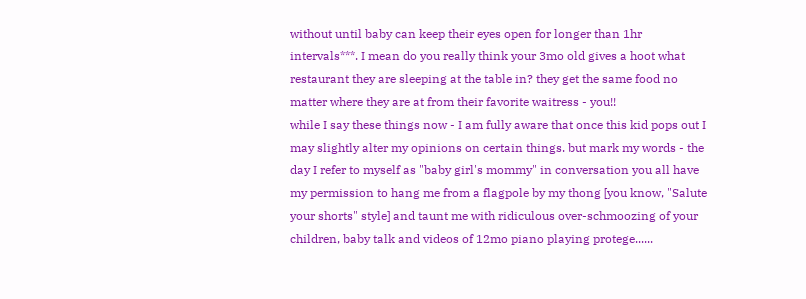without until baby can keep their eyes open for longer than 1hr intervals***. I mean do you really think your 3mo old gives a hoot what restaurant they are sleeping at the table in? they get the same food no matter where they are at from their favorite waitress - you!!
while I say these things now - I am fully aware that once this kid pops out I may slightly alter my opinions on certain things. but mark my words - the day I refer to myself as "baby girl's mommy" in conversation you all have my permission to hang me from a flagpole by my thong [you know, "Salute your shorts" style] and taunt me with ridiculous over-schmoozing of your children, baby talk and videos of 12mo piano playing protege......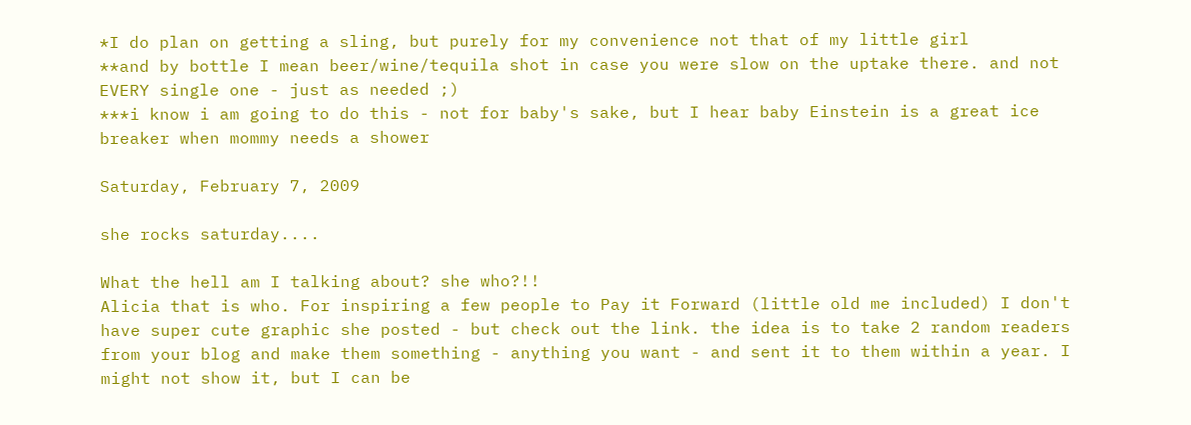*I do plan on getting a sling, but purely for my convenience not that of my little girl
**and by bottle I mean beer/wine/tequila shot in case you were slow on the uptake there. and not EVERY single one - just as needed ;)
***i know i am going to do this - not for baby's sake, but I hear baby Einstein is a great ice breaker when mommy needs a shower

Saturday, February 7, 2009

she rocks saturday....

What the hell am I talking about? she who?!!
Alicia that is who. For inspiring a few people to Pay it Forward (little old me included) I don't have super cute graphic she posted - but check out the link. the idea is to take 2 random readers from your blog and make them something - anything you want - and sent it to them within a year. I might not show it, but I can be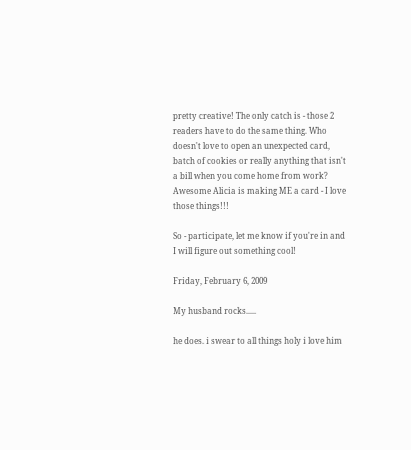pretty creative! The only catch is - those 2 readers have to do the same thing. Who doesn't love to open an unexpected card, batch of cookies or really anything that isn't a bill when you come home from work?
Awesome Alicia is making ME a card - I love those things!!!

So - participate, let me know if you're in and I will figure out something cool!

Friday, February 6, 2009

My husband rocks.....

he does. i swear to all things holy i love him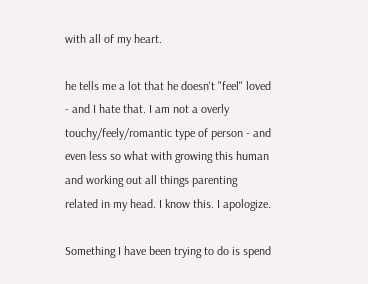with all of my heart.

he tells me a lot that he doesn't "feel" loved - and I hate that. I am not a overly touchy/feely/romantic type of person - and even less so what with growing this human and working out all things parenting related in my head. I know this. I apologize.

Something I have been trying to do is spend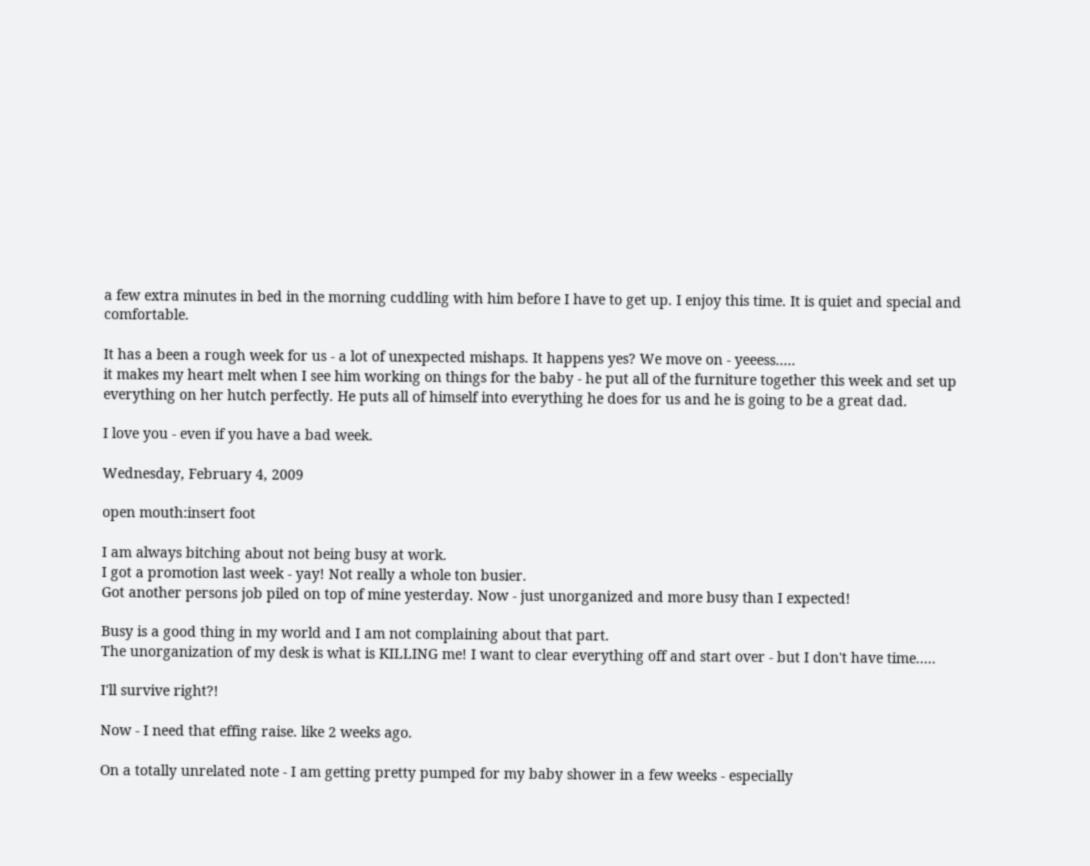a few extra minutes in bed in the morning cuddling with him before I have to get up. I enjoy this time. It is quiet and special and comfortable.

It has a been a rough week for us - a lot of unexpected mishaps. It happens yes? We move on - yeeess.....
it makes my heart melt when I see him working on things for the baby - he put all of the furniture together this week and set up everything on her hutch perfectly. He puts all of himself into everything he does for us and he is going to be a great dad.

I love you - even if you have a bad week.

Wednesday, February 4, 2009

open mouth:insert foot

I am always bitching about not being busy at work.
I got a promotion last week - yay! Not really a whole ton busier.
Got another persons job piled on top of mine yesterday. Now - just unorganized and more busy than I expected!

Busy is a good thing in my world and I am not complaining about that part.
The unorganization of my desk is what is KILLING me! I want to clear everything off and start over - but I don't have time.....

I'll survive right?!

Now - I need that effing raise. like 2 weeks ago.

On a totally unrelated note - I am getting pretty pumped for my baby shower in a few weeks - especially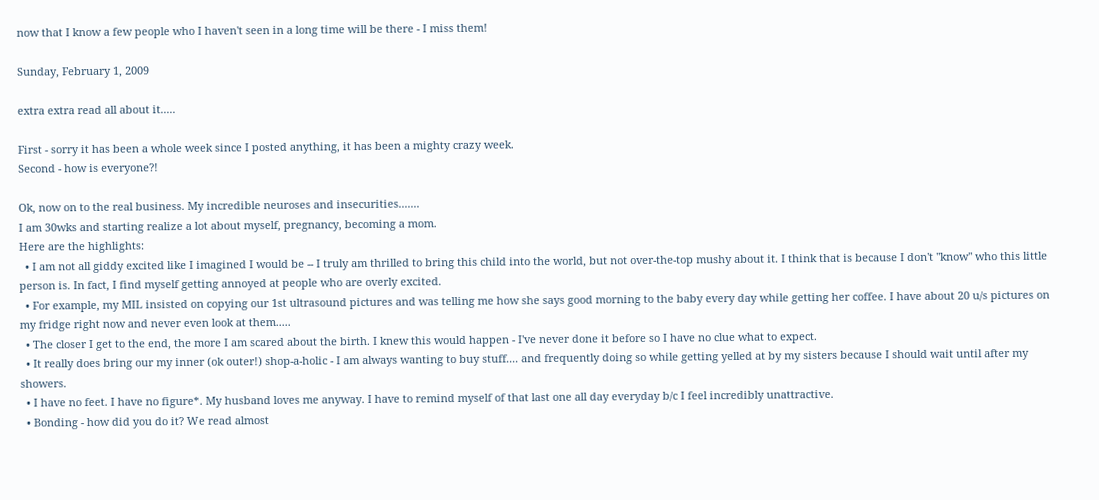now that I know a few people who I haven't seen in a long time will be there - I miss them!

Sunday, February 1, 2009

extra extra read all about it.....

First - sorry it has been a whole week since I posted anything, it has been a mighty crazy week.
Second - how is everyone?!

Ok, now on to the real business. My incredible neuroses and insecurities.......
I am 30wks and starting realize a lot about myself, pregnancy, becoming a mom.
Here are the highlights:
  • I am not all giddy excited like I imagined I would be -- I truly am thrilled to bring this child into the world, but not over-the-top mushy about it. I think that is because I don't "know" who this little person is. In fact, I find myself getting annoyed at people who are overly excited.
  • For example, my MIL insisted on copying our 1st ultrasound pictures and was telling me how she says good morning to the baby every day while getting her coffee. I have about 20 u/s pictures on my fridge right now and never even look at them.....
  • The closer I get to the end, the more I am scared about the birth. I knew this would happen - I've never done it before so I have no clue what to expect.
  • It really does bring our my inner (ok outer!) shop-a-holic - I am always wanting to buy stuff.... and frequently doing so while getting yelled at by my sisters because I should wait until after my showers.
  • I have no feet. I have no figure*. My husband loves me anyway. I have to remind myself of that last one all day everyday b/c I feel incredibly unattractive.
  • Bonding - how did you do it? We read almost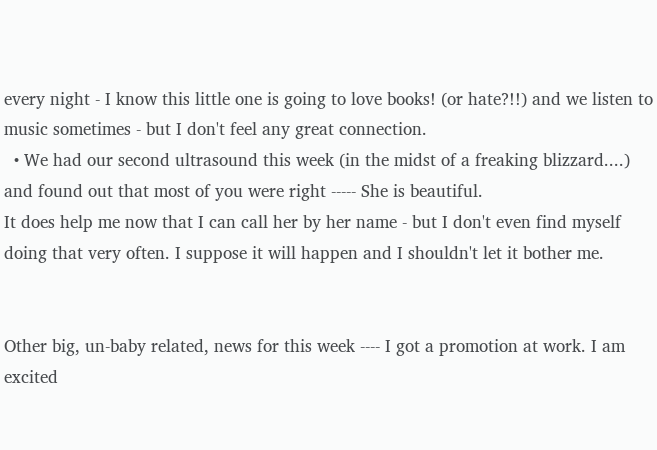every night - I know this little one is going to love books! (or hate?!!) and we listen to music sometimes - but I don't feel any great connection.
  • We had our second ultrasound this week (in the midst of a freaking blizzard....) and found out that most of you were right ----- She is beautiful.
It does help me now that I can call her by her name - but I don't even find myself doing that very often. I suppose it will happen and I shouldn't let it bother me.


Other big, un-baby related, news for this week ---- I got a promotion at work. I am excited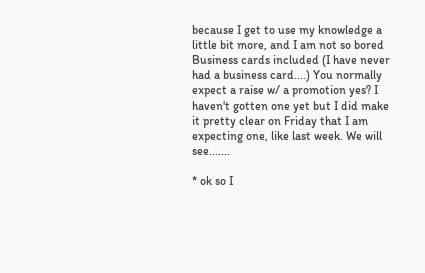because I get to use my knowledge a little bit more, and I am not so bored Business cards included (I have never had a business card....) You normally expect a raise w/ a promotion yes? I haven't gotten one yet but I did make it pretty clear on Friday that I am expecting one, like last week. We will see.......

* ok so I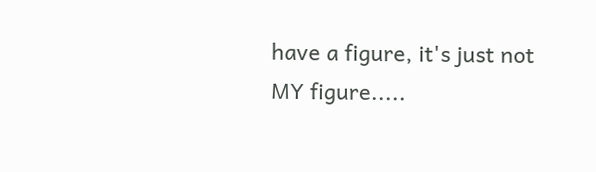have a figure, it's just not MY figure.....